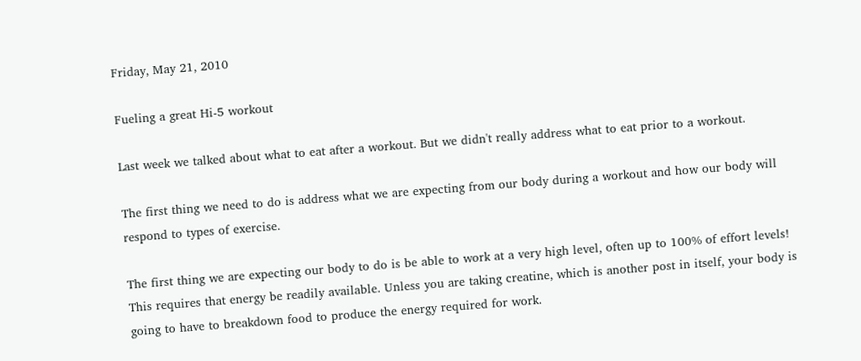Friday, May 21, 2010

Fueling a great Hi-5 workout

Last week we talked about what to eat after a workout. But we didn't really address what to eat prior to a workout.

The first thing we need to do is address what we are expecting from our body during a workout and how our body will respond to types of exercise.

The first thing we are expecting our body to do is be able to work at a very high level, often up to 100% of effort levels! This requires that energy be readily available. Unless you are taking creatine, which is another post in itself, your body is going to have to breakdown food to produce the energy required for work.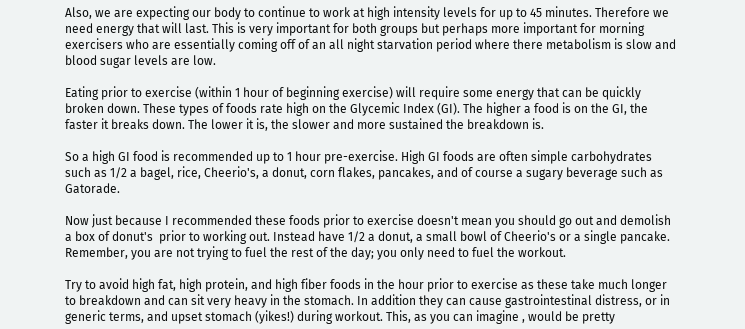Also, we are expecting our body to continue to work at high intensity levels for up to 45 minutes. Therefore we need energy that will last. This is very important for both groups but perhaps more important for morning exercisers who are essentially coming off of an all night starvation period where there metabolism is slow and blood sugar levels are low.

Eating prior to exercise (within 1 hour of beginning exercise) will require some energy that can be quickly broken down. These types of foods rate high on the Glycemic Index (GI). The higher a food is on the GI, the faster it breaks down. The lower it is, the slower and more sustained the breakdown is.

So a high GI food is recommended up to 1 hour pre-exercise. High GI foods are often simple carbohydrates such as 1/2 a bagel, rice, Cheerio's, a donut, corn flakes, pancakes, and of course a sugary beverage such as Gatorade.

Now just because I recommended these foods prior to exercise doesn't mean you should go out and demolish a box of donut's  prior to working out. Instead have 1/2 a donut, a small bowl of Cheerio's or a single pancake. Remember, you are not trying to fuel the rest of the day; you only need to fuel the workout.

Try to avoid high fat, high protein, and high fiber foods in the hour prior to exercise as these take much longer to breakdown and can sit very heavy in the stomach. In addition they can cause gastrointestinal distress, or in generic terms, and upset stomach (yikes!) during workout. This, as you can imagine , would be pretty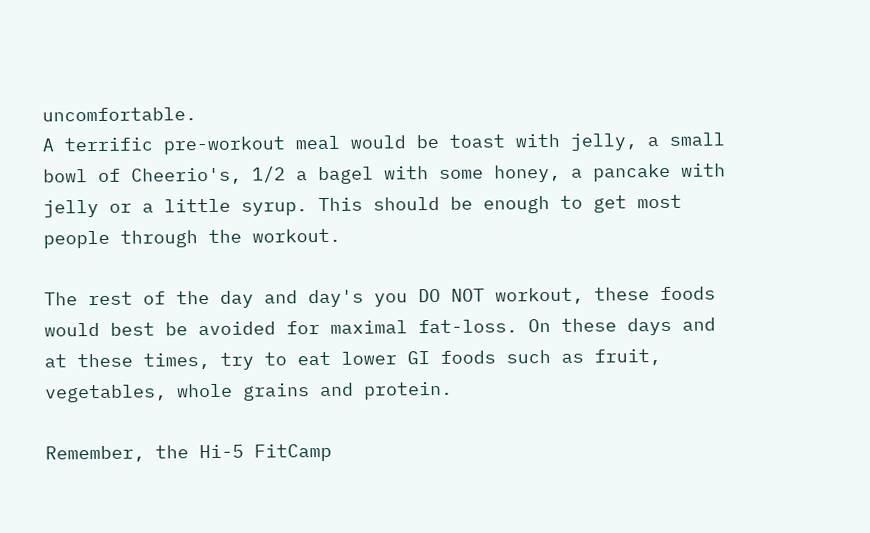uncomfortable.
A terrific pre-workout meal would be toast with jelly, a small bowl of Cheerio's, 1/2 a bagel with some honey, a pancake with jelly or a little syrup. This should be enough to get most people through the workout.

The rest of the day and day's you DO NOT workout, these foods would best be avoided for maximal fat-loss. On these days and at these times, try to eat lower GI foods such as fruit, vegetables, whole grains and protein.

Remember, the Hi-5 FitCamp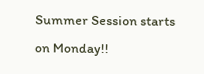Summer Session starts on Monday!!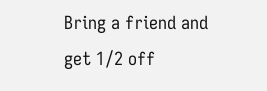Bring a friend and get 1/2 off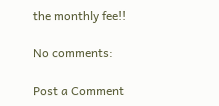the monthly fee!!

No comments:

Post a Comment